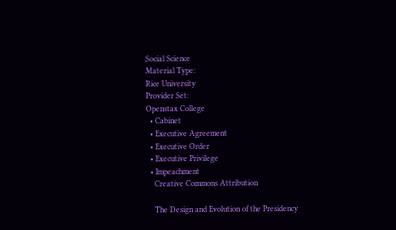Social Science
Material Type:
Rice University
Provider Set:
Openstax College
  • Cabinet
  • Executive Agreement
  • Executive Order
  • Executive Privilege
  • Impeachment
    Creative Commons Attribution

    The Design and Evolution of the Presidency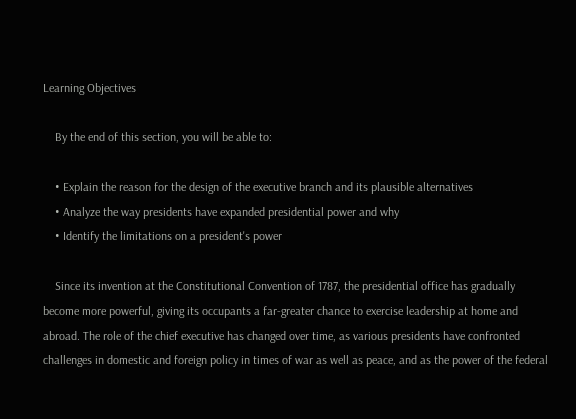Learning Objectives

    By the end of this section, you will be able to:

    • Explain the reason for the design of the executive branch and its plausible alternatives
    • Analyze the way presidents have expanded presidential power and why
    • Identify the limitations on a president's power

    Since its invention at the Constitutional Convention of 1787, the presidential office has gradually become more powerful, giving its occupants a far-greater chance to exercise leadership at home and abroad. The role of the chief executive has changed over time, as various presidents have confronted challenges in domestic and foreign policy in times of war as well as peace, and as the power of the federal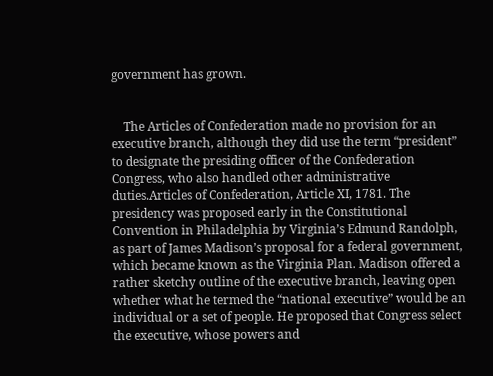government has grown.


    The Articles of Confederation made no provision for an executive branch, although they did use the term “president” to designate the presiding officer of the Confederation Congress, who also handled other administrative duties.Articles of Confederation, Article XI, 1781. The presidency was proposed early in the Constitutional Convention in Philadelphia by Virginia’s Edmund Randolph, as part of James Madison’s proposal for a federal government, which became known as the Virginia Plan. Madison offered a rather sketchy outline of the executive branch, leaving open whether what he termed the “national executive” would be an individual or a set of people. He proposed that Congress select the executive, whose powers and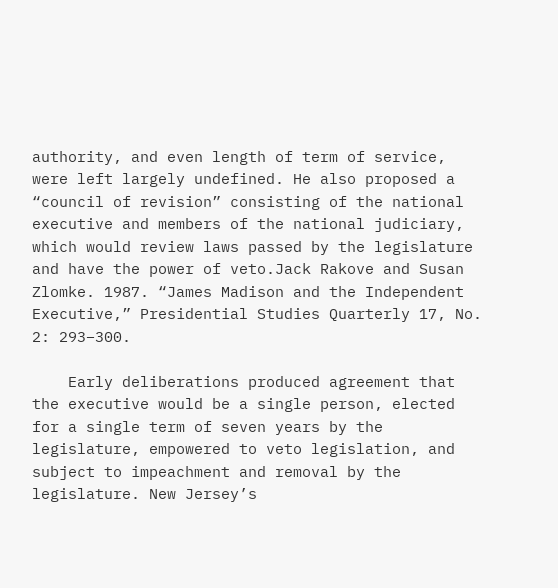authority, and even length of term of service, were left largely undefined. He also proposed a “council of revision” consisting of the national executive and members of the national judiciary, which would review laws passed by the legislature and have the power of veto.Jack Rakove and Susan Zlomke. 1987. “James Madison and the Independent Executive,” Presidential Studies Quarterly 17, No. 2: 293–300.

    Early deliberations produced agreement that the executive would be a single person, elected for a single term of seven years by the legislature, empowered to veto legislation, and subject to impeachment and removal by the legislature. New Jersey’s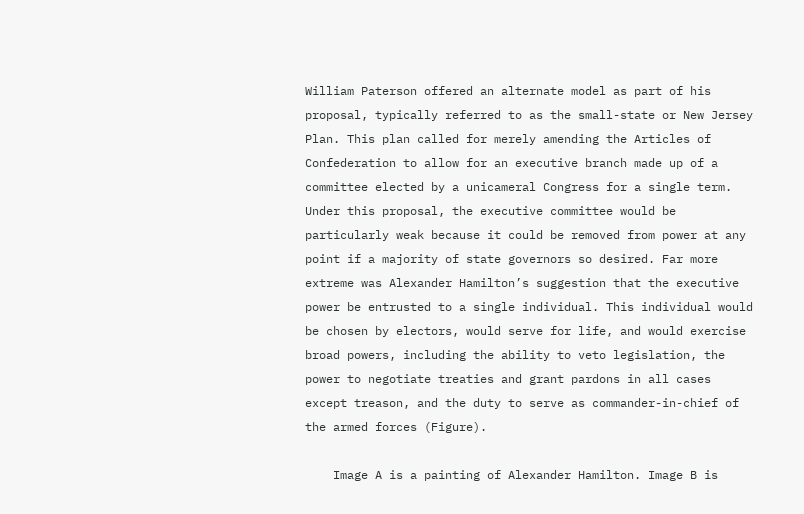William Paterson offered an alternate model as part of his proposal, typically referred to as the small-state or New Jersey Plan. This plan called for merely amending the Articles of Confederation to allow for an executive branch made up of a committee elected by a unicameral Congress for a single term. Under this proposal, the executive committee would be particularly weak because it could be removed from power at any point if a majority of state governors so desired. Far more extreme was Alexander Hamilton’s suggestion that the executive power be entrusted to a single individual. This individual would be chosen by electors, would serve for life, and would exercise broad powers, including the ability to veto legislation, the power to negotiate treaties and grant pardons in all cases except treason, and the duty to serve as commander-in-chief of the armed forces (Figure).

    Image A is a painting of Alexander Hamilton. Image B is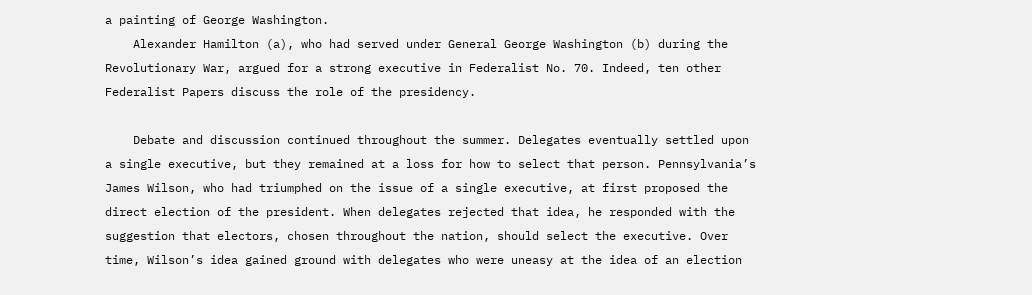a painting of George Washington.
    Alexander Hamilton (a), who had served under General George Washington (b) during the Revolutionary War, argued for a strong executive in Federalist No. 70. Indeed, ten other Federalist Papers discuss the role of the presidency.

    Debate and discussion continued throughout the summer. Delegates eventually settled upon a single executive, but they remained at a loss for how to select that person. Pennsylvania’s James Wilson, who had triumphed on the issue of a single executive, at first proposed the direct election of the president. When delegates rejected that idea, he responded with the suggestion that electors, chosen throughout the nation, should select the executive. Over time, Wilson’s idea gained ground with delegates who were uneasy at the idea of an election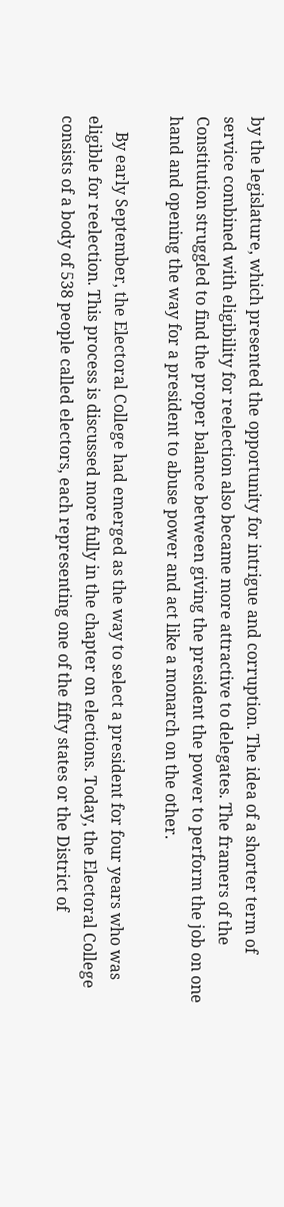by the legislature, which presented the opportunity for intrigue and corruption. The idea of a shorter term of service combined with eligibility for reelection also became more attractive to delegates. The framers of the Constitution struggled to find the proper balance between giving the president the power to perform the job on one hand and opening the way for a president to abuse power and act like a monarch on the other.

    By early September, the Electoral College had emerged as the way to select a president for four years who was eligible for reelection. This process is discussed more fully in the chapter on elections. Today, the Electoral College consists of a body of 538 people called electors, each representing one of the fifty states or the District of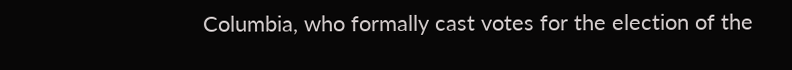Columbia, who formally cast votes for the election of the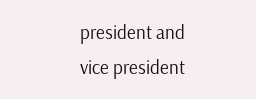president and vice president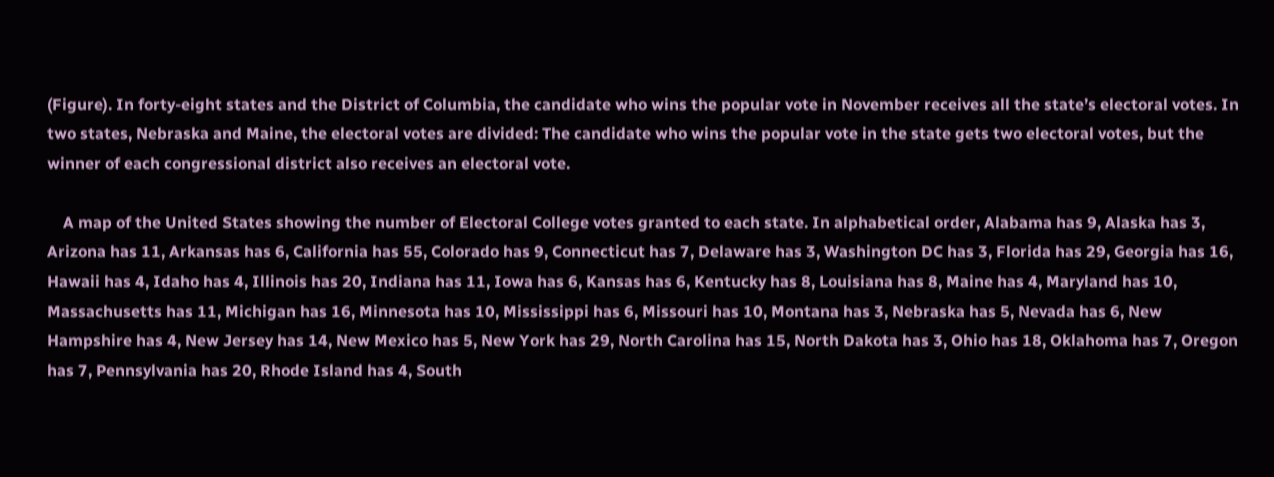(Figure). In forty-eight states and the District of Columbia, the candidate who wins the popular vote in November receives all the state’s electoral votes. In two states, Nebraska and Maine, the electoral votes are divided: The candidate who wins the popular vote in the state gets two electoral votes, but the winner of each congressional district also receives an electoral vote.

    A map of the United States showing the number of Electoral College votes granted to each state. In alphabetical order, Alabama has 9, Alaska has 3, Arizona has 11, Arkansas has 6, California has 55, Colorado has 9, Connecticut has 7, Delaware has 3, Washington DC has 3, Florida has 29, Georgia has 16, Hawaii has 4, Idaho has 4, Illinois has 20, Indiana has 11, Iowa has 6, Kansas has 6, Kentucky has 8, Louisiana has 8, Maine has 4, Maryland has 10, Massachusetts has 11, Michigan has 16, Minnesota has 10, Mississippi has 6, Missouri has 10, Montana has 3, Nebraska has 5, Nevada has 6, New Hampshire has 4, New Jersey has 14, New Mexico has 5, New York has 29, North Carolina has 15, North Dakota has 3, Ohio has 18, Oklahoma has 7, Oregon has 7, Pennsylvania has 20, Rhode Island has 4, South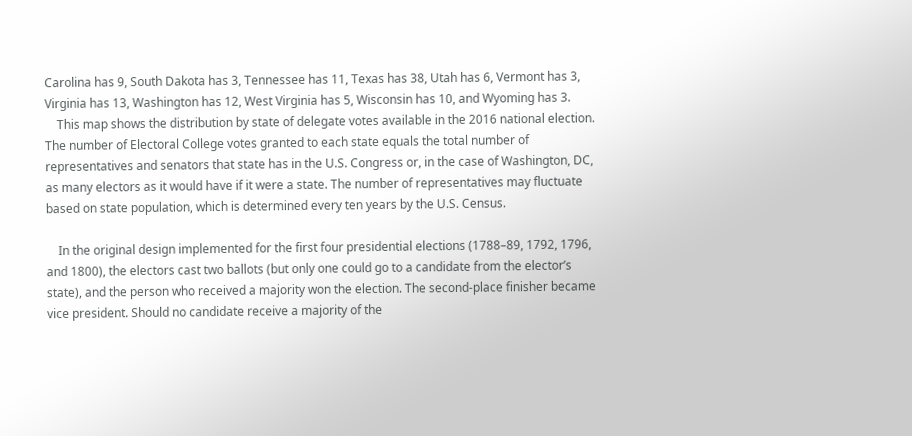Carolina has 9, South Dakota has 3, Tennessee has 11, Texas has 38, Utah has 6, Vermont has 3, Virginia has 13, Washington has 12, West Virginia has 5, Wisconsin has 10, and Wyoming has 3.
    This map shows the distribution by state of delegate votes available in the 2016 national election. The number of Electoral College votes granted to each state equals the total number of representatives and senators that state has in the U.S. Congress or, in the case of Washington, DC, as many electors as it would have if it were a state. The number of representatives may fluctuate based on state population, which is determined every ten years by the U.S. Census.

    In the original design implemented for the first four presidential elections (1788–89, 1792, 1796, and 1800), the electors cast two ballots (but only one could go to a candidate from the elector’s state), and the person who received a majority won the election. The second-place finisher became vice president. Should no candidate receive a majority of the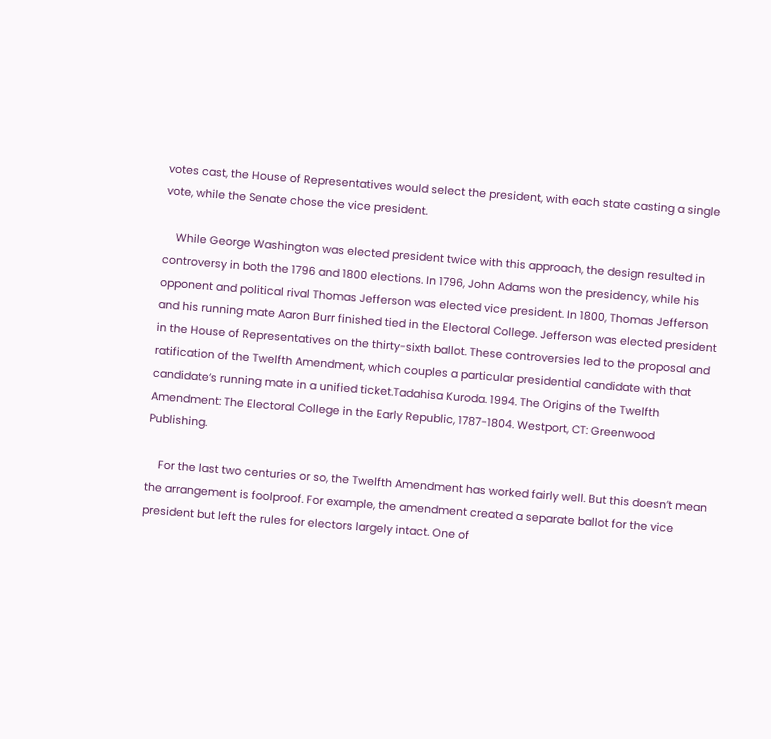votes cast, the House of Representatives would select the president, with each state casting a single vote, while the Senate chose the vice president.

    While George Washington was elected president twice with this approach, the design resulted in controversy in both the 1796 and 1800 elections. In 1796, John Adams won the presidency, while his opponent and political rival Thomas Jefferson was elected vice president. In 1800, Thomas Jefferson and his running mate Aaron Burr finished tied in the Electoral College. Jefferson was elected president in the House of Representatives on the thirty-sixth ballot. These controversies led to the proposal and ratification of the Twelfth Amendment, which couples a particular presidential candidate with that candidate’s running mate in a unified ticket.Tadahisa Kuroda. 1994. The Origins of the Twelfth Amendment: The Electoral College in the Early Republic, 1787-1804. Westport, CT: Greenwood Publishing.

    For the last two centuries or so, the Twelfth Amendment has worked fairly well. But this doesn’t mean the arrangement is foolproof. For example, the amendment created a separate ballot for the vice president but left the rules for electors largely intact. One of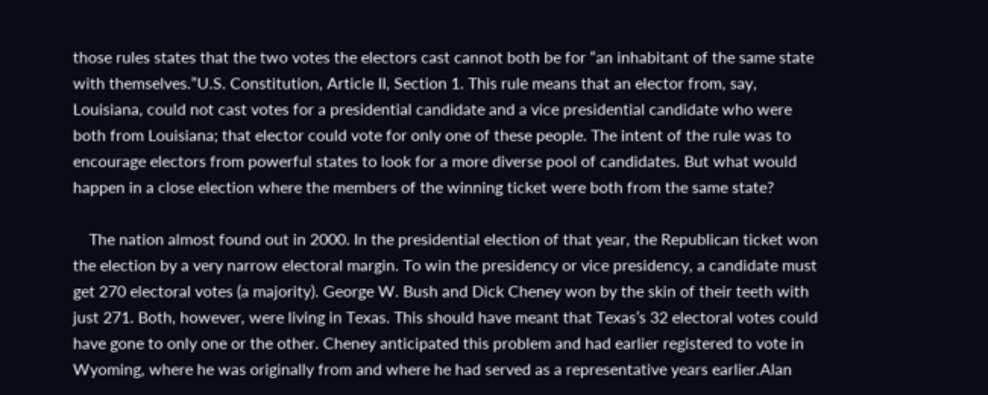those rules states that the two votes the electors cast cannot both be for “an inhabitant of the same state with themselves.”U.S. Constitution, Article II, Section 1. This rule means that an elector from, say, Louisiana, could not cast votes for a presidential candidate and a vice presidential candidate who were both from Louisiana; that elector could vote for only one of these people. The intent of the rule was to encourage electors from powerful states to look for a more diverse pool of candidates. But what would happen in a close election where the members of the winning ticket were both from the same state?

    The nation almost found out in 2000. In the presidential election of that year, the Republican ticket won the election by a very narrow electoral margin. To win the presidency or vice presidency, a candidate must get 270 electoral votes (a majority). George W. Bush and Dick Cheney won by the skin of their teeth with just 271. Both, however, were living in Texas. This should have meant that Texas’s 32 electoral votes could have gone to only one or the other. Cheney anticipated this problem and had earlier registered to vote in Wyoming, where he was originally from and where he had served as a representative years earlier.Alan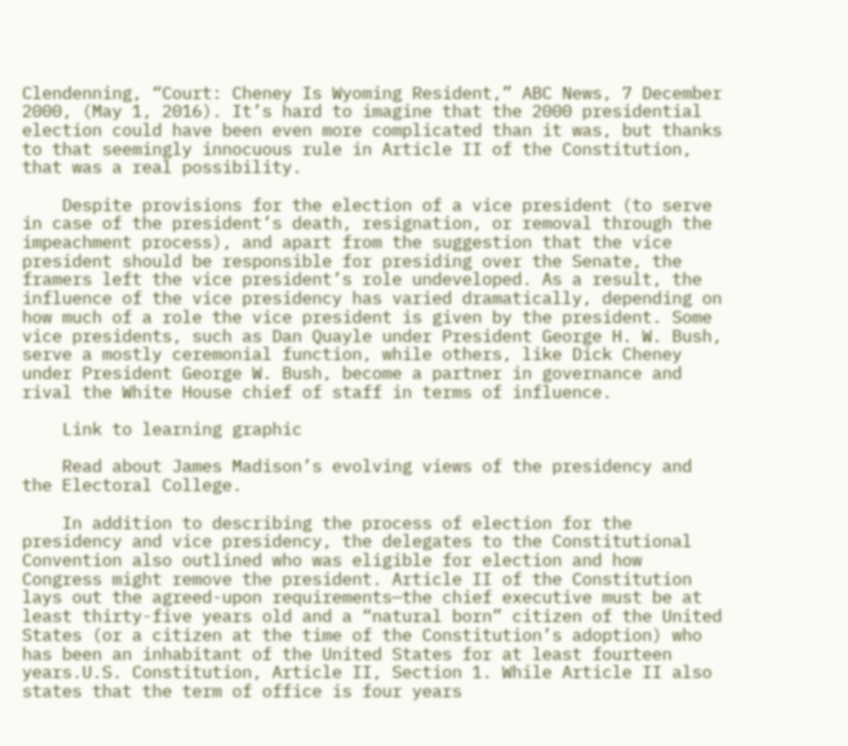Clendenning, “Court: Cheney Is Wyoming Resident,” ABC News, 7 December 2000, (May 1, 2016). It’s hard to imagine that the 2000 presidential election could have been even more complicated than it was, but thanks to that seemingly innocuous rule in Article II of the Constitution, that was a real possibility.

    Despite provisions for the election of a vice president (to serve in case of the president’s death, resignation, or removal through the impeachment process), and apart from the suggestion that the vice president should be responsible for presiding over the Senate, the framers left the vice president’s role undeveloped. As a result, the influence of the vice presidency has varied dramatically, depending on how much of a role the vice president is given by the president. Some vice presidents, such as Dan Quayle under President George H. W. Bush, serve a mostly ceremonial function, while others, like Dick Cheney under President George W. Bush, become a partner in governance and rival the White House chief of staff in terms of influence.

    Link to learning graphic

    Read about James Madison’s evolving views of the presidency and the Electoral College.

    In addition to describing the process of election for the presidency and vice presidency, the delegates to the Constitutional Convention also outlined who was eligible for election and how Congress might remove the president. Article II of the Constitution lays out the agreed-upon requirements—the chief executive must be at least thirty-five years old and a “natural born” citizen of the United States (or a citizen at the time of the Constitution’s adoption) who has been an inhabitant of the United States for at least fourteen years.U.S. Constitution, Article II, Section 1. While Article II also states that the term of office is four years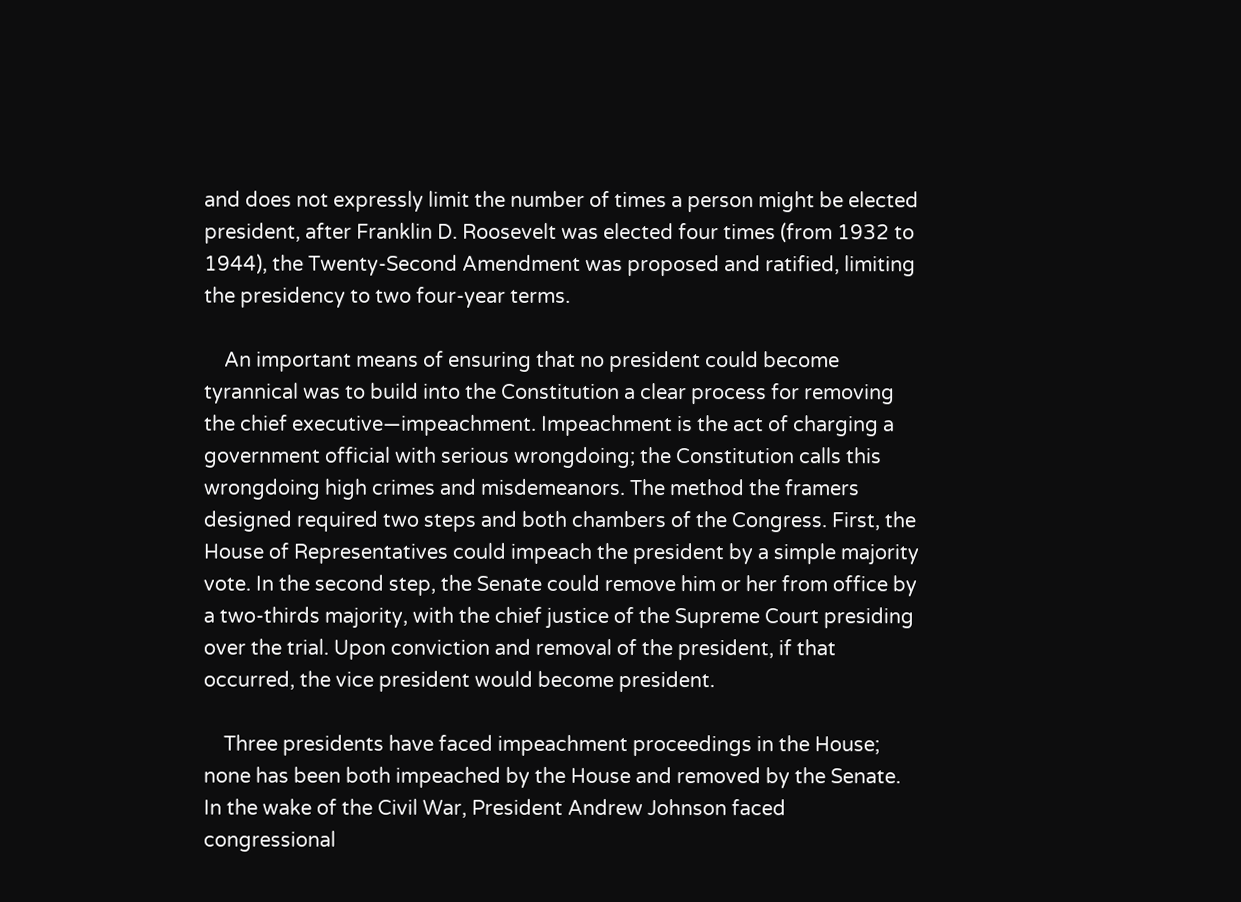and does not expressly limit the number of times a person might be elected president, after Franklin D. Roosevelt was elected four times (from 1932 to 1944), the Twenty-Second Amendment was proposed and ratified, limiting the presidency to two four-year terms.

    An important means of ensuring that no president could become tyrannical was to build into the Constitution a clear process for removing the chief executive—impeachment. Impeachment is the act of charging a government official with serious wrongdoing; the Constitution calls this wrongdoing high crimes and misdemeanors. The method the framers designed required two steps and both chambers of the Congress. First, the House of Representatives could impeach the president by a simple majority vote. In the second step, the Senate could remove him or her from office by a two-thirds majority, with the chief justice of the Supreme Court presiding over the trial. Upon conviction and removal of the president, if that occurred, the vice president would become president.

    Three presidents have faced impeachment proceedings in the House; none has been both impeached by the House and removed by the Senate. In the wake of the Civil War, President Andrew Johnson faced congressional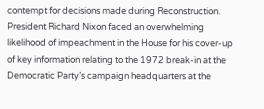contempt for decisions made during Reconstruction. President Richard Nixon faced an overwhelming likelihood of impeachment in the House for his cover-up of key information relating to the 1972 break-in at the Democratic Party’s campaign headquarters at the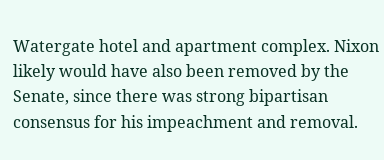Watergate hotel and apartment complex. Nixon likely would have also been removed by the Senate, since there was strong bipartisan consensus for his impeachment and removal.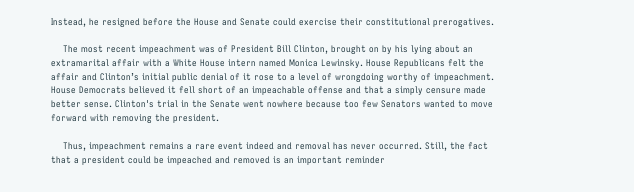Instead, he resigned before the House and Senate could exercise their constitutional prerogatives.

    The most recent impeachment was of President Bill Clinton, brought on by his lying about an extramarital affair with a White House intern named Monica Lewinsky. House Republicans felt the affair and Clinton’s initial public denial of it rose to a level of wrongdoing worthy of impeachment. House Democrats believed it fell short of an impeachable offense and that a simply censure made better sense. Clinton's trial in the Senate went nowhere because too few Senators wanted to move forward with removing the president.

    Thus, impeachment remains a rare event indeed and removal has never occurred. Still, the fact that a president could be impeached and removed is an important reminder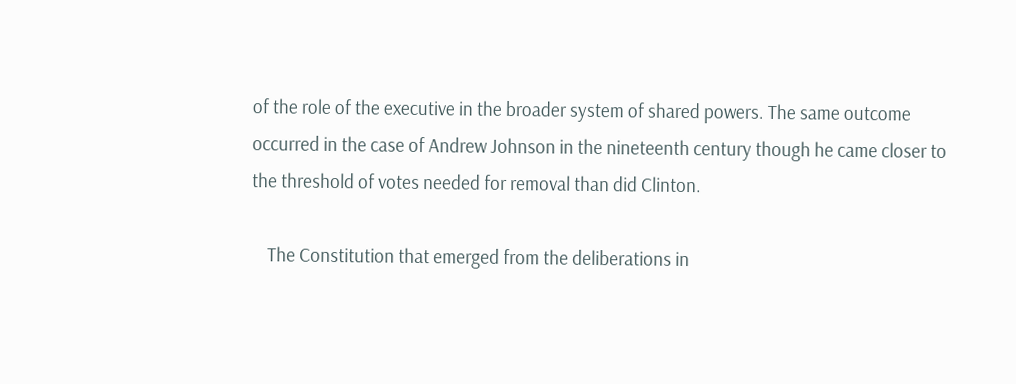of the role of the executive in the broader system of shared powers. The same outcome occurred in the case of Andrew Johnson in the nineteenth century though he came closer to the threshold of votes needed for removal than did Clinton.

    The Constitution that emerged from the deliberations in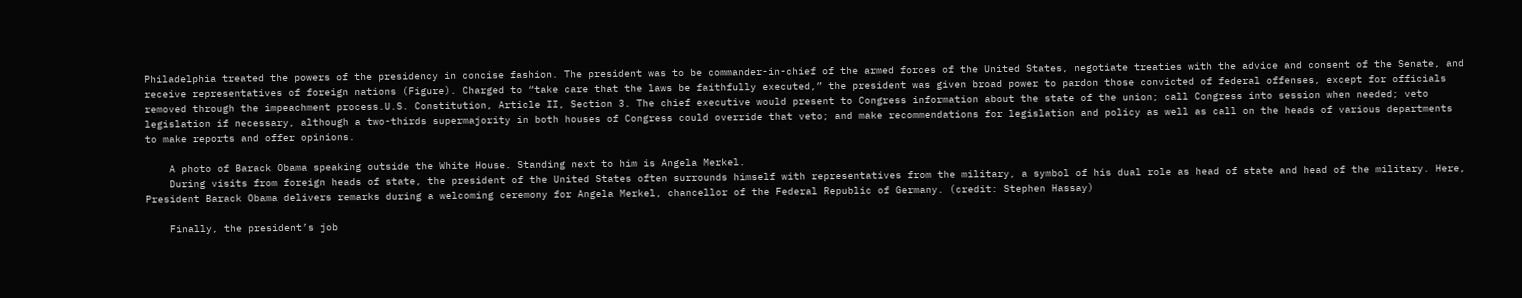Philadelphia treated the powers of the presidency in concise fashion. The president was to be commander-in-chief of the armed forces of the United States, negotiate treaties with the advice and consent of the Senate, and receive representatives of foreign nations (Figure). Charged to “take care that the laws be faithfully executed,” the president was given broad power to pardon those convicted of federal offenses, except for officials removed through the impeachment process.U.S. Constitution, Article II, Section 3. The chief executive would present to Congress information about the state of the union; call Congress into session when needed; veto legislation if necessary, although a two-thirds supermajority in both houses of Congress could override that veto; and make recommendations for legislation and policy as well as call on the heads of various departments to make reports and offer opinions.

    A photo of Barack Obama speaking outside the White House. Standing next to him is Angela Merkel.
    During visits from foreign heads of state, the president of the United States often surrounds himself with representatives from the military, a symbol of his dual role as head of state and head of the military. Here, President Barack Obama delivers remarks during a welcoming ceremony for Angela Merkel, chancellor of the Federal Republic of Germany. (credit: Stephen Hassay)

    Finally, the president’s job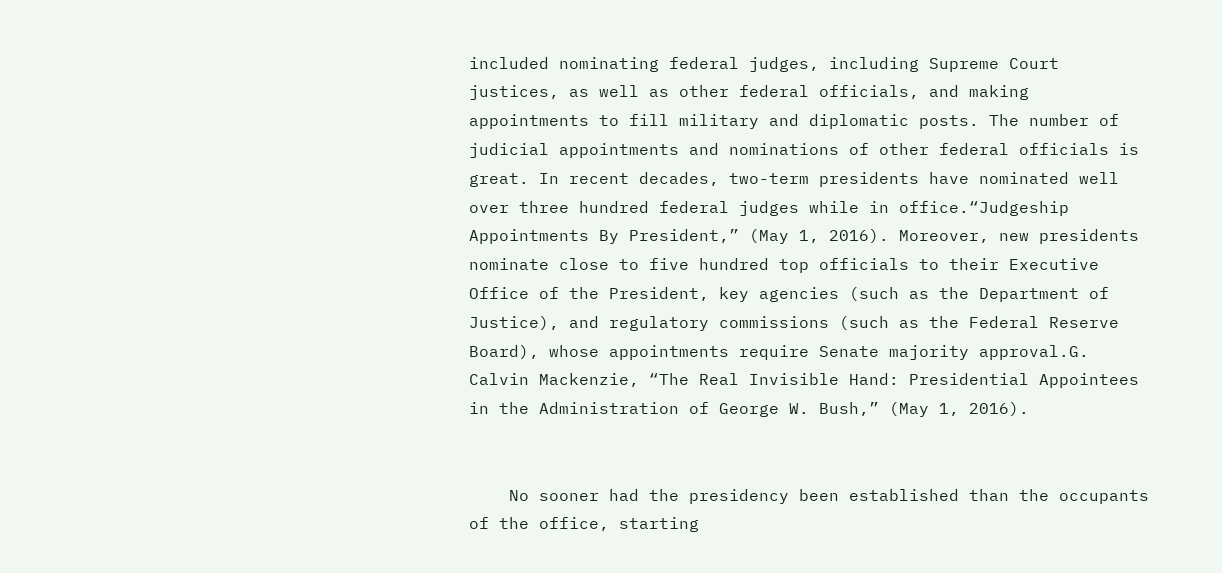included nominating federal judges, including Supreme Court justices, as well as other federal officials, and making appointments to fill military and diplomatic posts. The number of judicial appointments and nominations of other federal officials is great. In recent decades, two-term presidents have nominated well over three hundred federal judges while in office.“Judgeship Appointments By President,” (May 1, 2016). Moreover, new presidents nominate close to five hundred top officials to their Executive Office of the President, key agencies (such as the Department of Justice), and regulatory commissions (such as the Federal Reserve Board), whose appointments require Senate majority approval.G. Calvin Mackenzie, “The Real Invisible Hand: Presidential Appointees in the Administration of George W. Bush,” (May 1, 2016).


    No sooner had the presidency been established than the occupants of the office, starting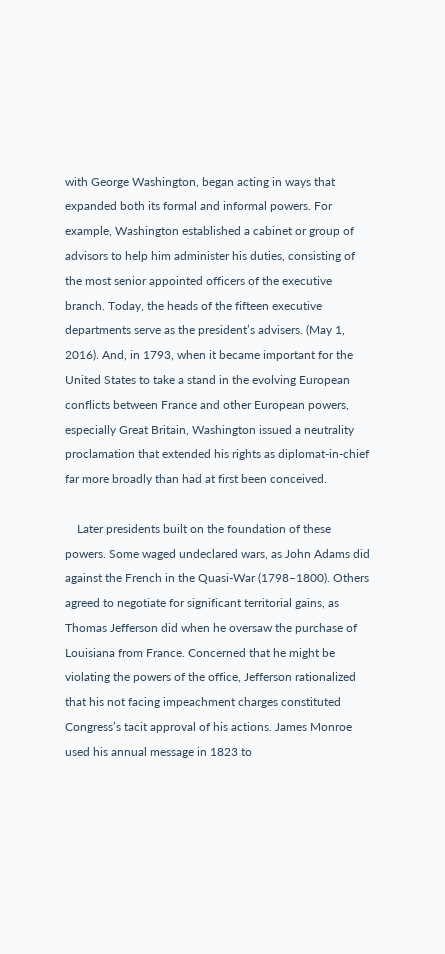with George Washington, began acting in ways that expanded both its formal and informal powers. For example, Washington established a cabinet or group of advisors to help him administer his duties, consisting of the most senior appointed officers of the executive branch. Today, the heads of the fifteen executive departments serve as the president’s advisers. (May 1, 2016). And, in 1793, when it became important for the United States to take a stand in the evolving European conflicts between France and other European powers, especially Great Britain, Washington issued a neutrality proclamation that extended his rights as diplomat-in-chief far more broadly than had at first been conceived.

    Later presidents built on the foundation of these powers. Some waged undeclared wars, as John Adams did against the French in the Quasi-War (1798–1800). Others agreed to negotiate for significant territorial gains, as Thomas Jefferson did when he oversaw the purchase of Louisiana from France. Concerned that he might be violating the powers of the office, Jefferson rationalized that his not facing impeachment charges constituted Congress’s tacit approval of his actions. James Monroe used his annual message in 1823 to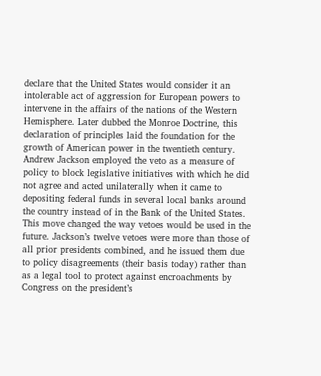declare that the United States would consider it an intolerable act of aggression for European powers to intervene in the affairs of the nations of the Western Hemisphere. Later dubbed the Monroe Doctrine, this declaration of principles laid the foundation for the growth of American power in the twentieth century. Andrew Jackson employed the veto as a measure of policy to block legislative initiatives with which he did not agree and acted unilaterally when it came to depositing federal funds in several local banks around the country instead of in the Bank of the United States. This move changed the way vetoes would be used in the future. Jackson’s twelve vetoes were more than those of all prior presidents combined, and he issued them due to policy disagreements (their basis today) rather than as a legal tool to protect against encroachments by Congress on the president’s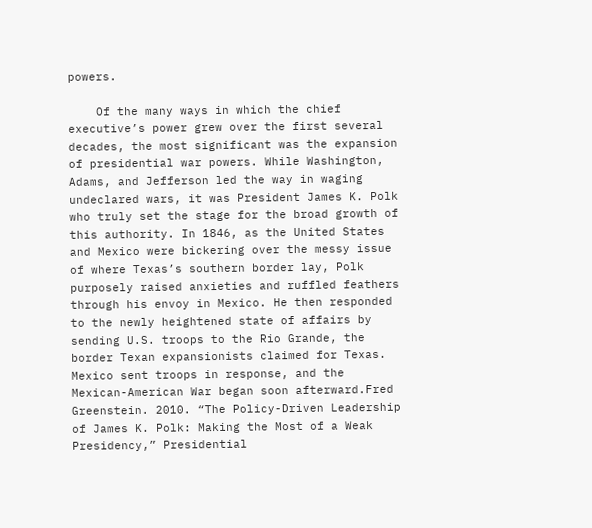powers.

    Of the many ways in which the chief executive’s power grew over the first several decades, the most significant was the expansion of presidential war powers. While Washington, Adams, and Jefferson led the way in waging undeclared wars, it was President James K. Polk who truly set the stage for the broad growth of this authority. In 1846, as the United States and Mexico were bickering over the messy issue of where Texas’s southern border lay, Polk purposely raised anxieties and ruffled feathers through his envoy in Mexico. He then responded to the newly heightened state of affairs by sending U.S. troops to the Rio Grande, the border Texan expansionists claimed for Texas. Mexico sent troops in response, and the Mexican-American War began soon afterward.Fred Greenstein. 2010. “The Policy-Driven Leadership of James K. Polk: Making the Most of a Weak Presidency,” Presidential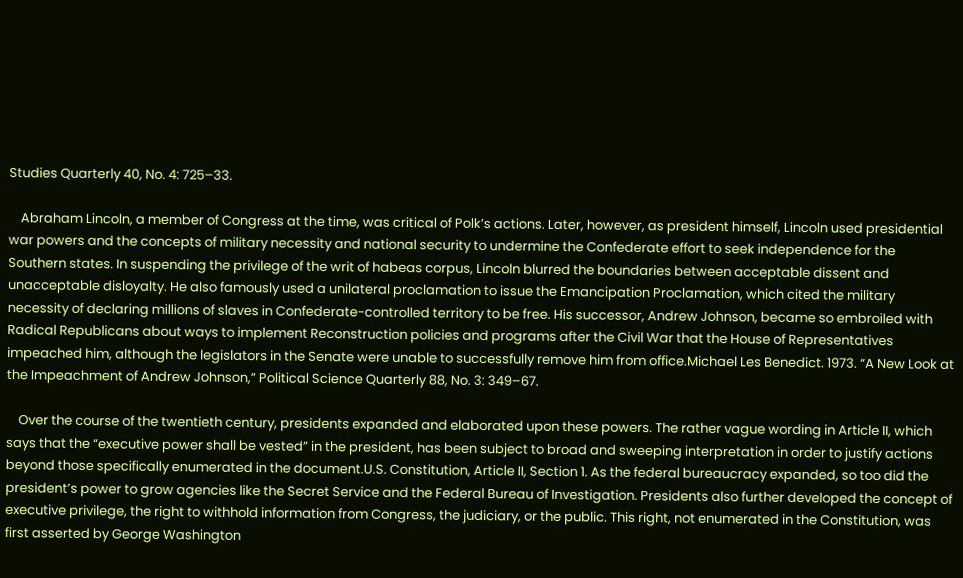Studies Quarterly 40, No. 4: 725–33.

    Abraham Lincoln, a member of Congress at the time, was critical of Polk’s actions. Later, however, as president himself, Lincoln used presidential war powers and the concepts of military necessity and national security to undermine the Confederate effort to seek independence for the Southern states. In suspending the privilege of the writ of habeas corpus, Lincoln blurred the boundaries between acceptable dissent and unacceptable disloyalty. He also famously used a unilateral proclamation to issue the Emancipation Proclamation, which cited the military necessity of declaring millions of slaves in Confederate-controlled territory to be free. His successor, Andrew Johnson, became so embroiled with Radical Republicans about ways to implement Reconstruction policies and programs after the Civil War that the House of Representatives impeached him, although the legislators in the Senate were unable to successfully remove him from office.Michael Les Benedict. 1973. “A New Look at the Impeachment of Andrew Johnson,” Political Science Quarterly 88, No. 3: 349–67.

    Over the course of the twentieth century, presidents expanded and elaborated upon these powers. The rather vague wording in Article II, which says that the “executive power shall be vested” in the president, has been subject to broad and sweeping interpretation in order to justify actions beyond those specifically enumerated in the document.U.S. Constitution, Article II, Section 1. As the federal bureaucracy expanded, so too did the president’s power to grow agencies like the Secret Service and the Federal Bureau of Investigation. Presidents also further developed the concept of executive privilege, the right to withhold information from Congress, the judiciary, or the public. This right, not enumerated in the Constitution, was first asserted by George Washington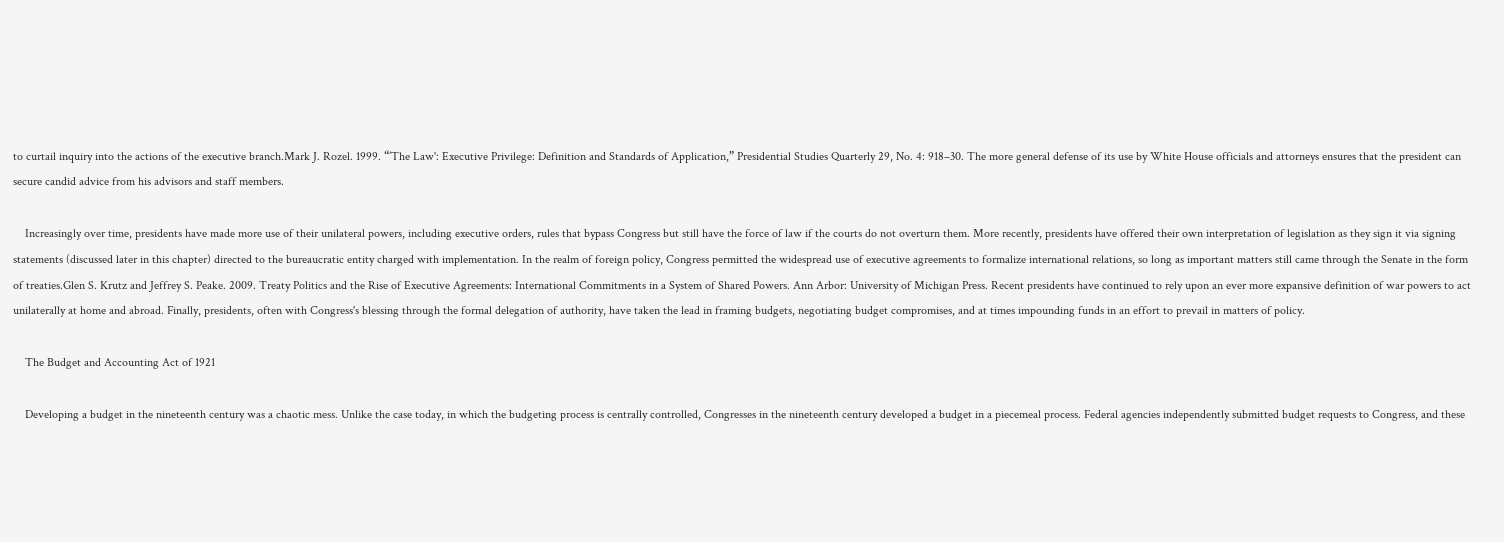to curtail inquiry into the actions of the executive branch.Mark J. Rozel. 1999. “’The Law': Executive Privilege: Definition and Standards of Application,” Presidential Studies Quarterly 29, No. 4: 918–30. The more general defense of its use by White House officials and attorneys ensures that the president can secure candid advice from his advisors and staff members.

    Increasingly over time, presidents have made more use of their unilateral powers, including executive orders, rules that bypass Congress but still have the force of law if the courts do not overturn them. More recently, presidents have offered their own interpretation of legislation as they sign it via signing statements (discussed later in this chapter) directed to the bureaucratic entity charged with implementation. In the realm of foreign policy, Congress permitted the widespread use of executive agreements to formalize international relations, so long as important matters still came through the Senate in the form of treaties.Glen S. Krutz and Jeffrey S. Peake. 2009. Treaty Politics and the Rise of Executive Agreements: International Commitments in a System of Shared Powers. Ann Arbor: University of Michigan Press. Recent presidents have continued to rely upon an ever more expansive definition of war powers to act unilaterally at home and abroad. Finally, presidents, often with Congress's blessing through the formal delegation of authority, have taken the lead in framing budgets, negotiating budget compromises, and at times impounding funds in an effort to prevail in matters of policy.

    The Budget and Accounting Act of 1921

    Developing a budget in the nineteenth century was a chaotic mess. Unlike the case today, in which the budgeting process is centrally controlled, Congresses in the nineteenth century developed a budget in a piecemeal process. Federal agencies independently submitted budget requests to Congress, and these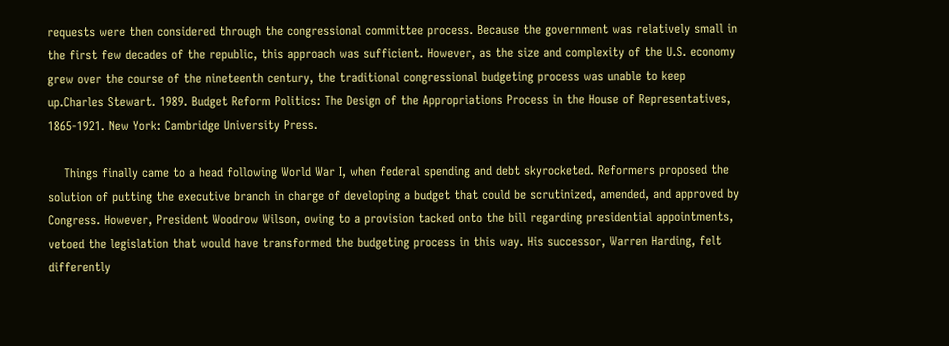requests were then considered through the congressional committee process. Because the government was relatively small in the first few decades of the republic, this approach was sufficient. However, as the size and complexity of the U.S. economy grew over the course of the nineteenth century, the traditional congressional budgeting process was unable to keep up.Charles Stewart. 1989. Budget Reform Politics: The Design of the Appropriations Process in the House of Representatives, 1865-1921. New York: Cambridge University Press.

    Things finally came to a head following World War I, when federal spending and debt skyrocketed. Reformers proposed the solution of putting the executive branch in charge of developing a budget that could be scrutinized, amended, and approved by Congress. However, President Woodrow Wilson, owing to a provision tacked onto the bill regarding presidential appointments, vetoed the legislation that would have transformed the budgeting process in this way. His successor, Warren Harding, felt differently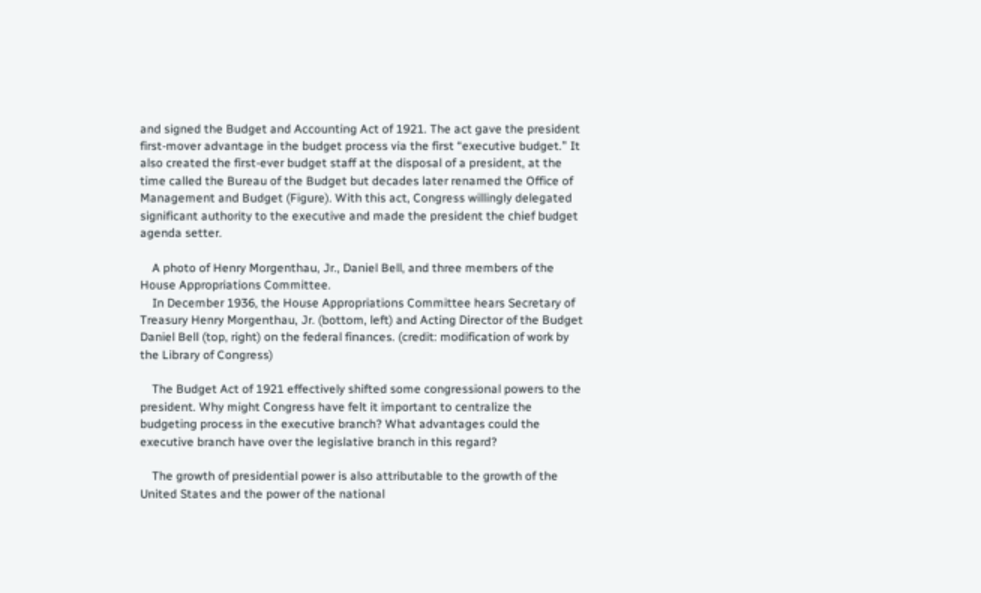and signed the Budget and Accounting Act of 1921. The act gave the president first-mover advantage in the budget process via the first “executive budget.” It also created the first-ever budget staff at the disposal of a president, at the time called the Bureau of the Budget but decades later renamed the Office of Management and Budget (Figure). With this act, Congress willingly delegated significant authority to the executive and made the president the chief budget agenda setter.

    A photo of Henry Morgenthau, Jr., Daniel Bell, and three members of the House Appropriations Committee.
    In December 1936, the House Appropriations Committee hears Secretary of Treasury Henry Morgenthau, Jr. (bottom, left) and Acting Director of the Budget Daniel Bell (top, right) on the federal finances. (credit: modification of work by the Library of Congress)

    The Budget Act of 1921 effectively shifted some congressional powers to the president. Why might Congress have felt it important to centralize the budgeting process in the executive branch? What advantages could the executive branch have over the legislative branch in this regard?

    The growth of presidential power is also attributable to the growth of the United States and the power of the national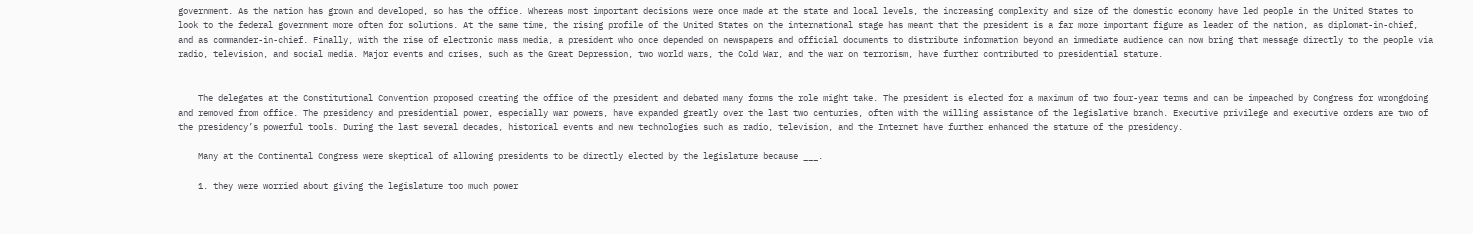government. As the nation has grown and developed, so has the office. Whereas most important decisions were once made at the state and local levels, the increasing complexity and size of the domestic economy have led people in the United States to look to the federal government more often for solutions. At the same time, the rising profile of the United States on the international stage has meant that the president is a far more important figure as leader of the nation, as diplomat-in-chief, and as commander-in-chief. Finally, with the rise of electronic mass media, a president who once depended on newspapers and official documents to distribute information beyond an immediate audience can now bring that message directly to the people via radio, television, and social media. Major events and crises, such as the Great Depression, two world wars, the Cold War, and the war on terrorism, have further contributed to presidential stature.


    The delegates at the Constitutional Convention proposed creating the office of the president and debated many forms the role might take. The president is elected for a maximum of two four-year terms and can be impeached by Congress for wrongdoing and removed from office. The presidency and presidential power, especially war powers, have expanded greatly over the last two centuries, often with the willing assistance of the legislative branch. Executive privilege and executive orders are two of the presidency’s powerful tools. During the last several decades, historical events and new technologies such as radio, television, and the Internet have further enhanced the stature of the presidency.

    Many at the Continental Congress were skeptical of allowing presidents to be directly elected by the legislature because ___.

    1. they were worried about giving the legislature too much power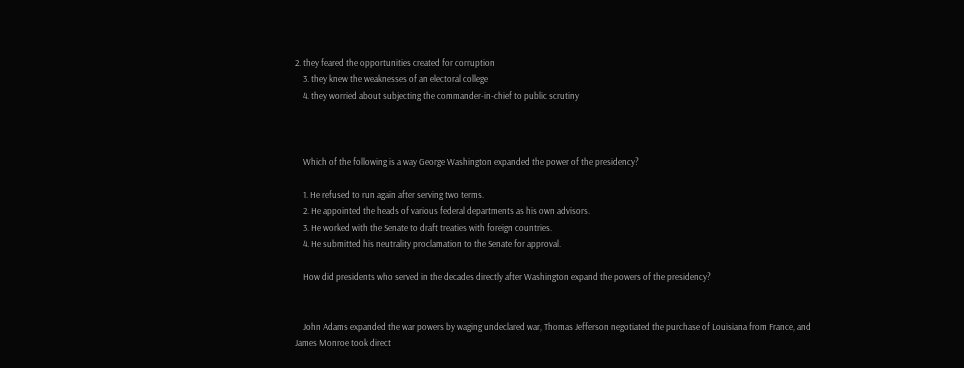2. they feared the opportunities created for corruption
    3. they knew the weaknesses of an electoral college
    4. they worried about subjecting the commander-in-chief to public scrutiny



    Which of the following is a way George Washington expanded the power of the presidency?

    1. He refused to run again after serving two terms.
    2. He appointed the heads of various federal departments as his own advisors.
    3. He worked with the Senate to draft treaties with foreign countries.
    4. He submitted his neutrality proclamation to the Senate for approval.

    How did presidents who served in the decades directly after Washington expand the powers of the presidency?


    John Adams expanded the war powers by waging undeclared war, Thomas Jefferson negotiated the purchase of Louisiana from France, and James Monroe took direct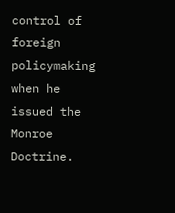control of foreign policymaking when he issued the Monroe Doctrine.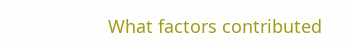What factors contributed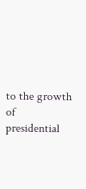to the growth of presidential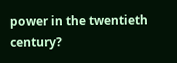power in the twentieth century?